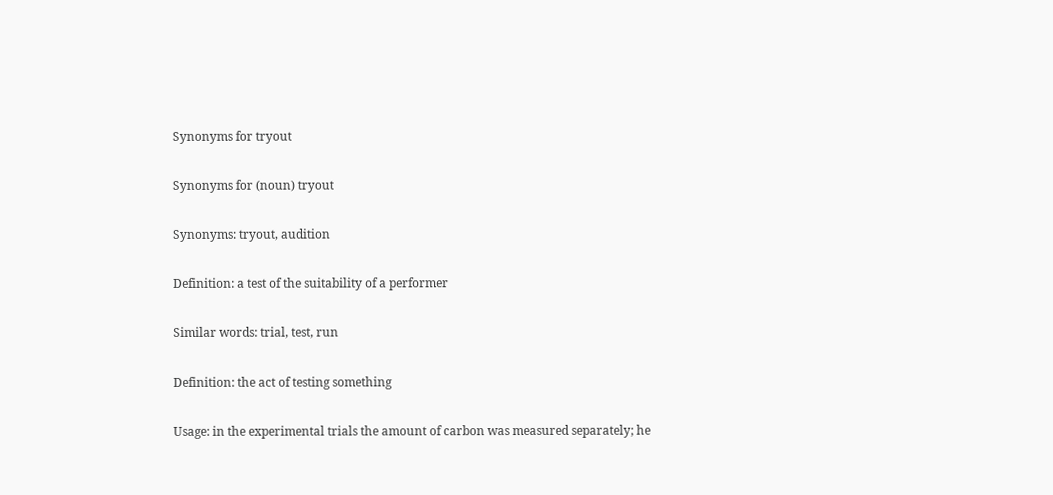Synonyms for tryout

Synonyms for (noun) tryout

Synonyms: tryout, audition

Definition: a test of the suitability of a performer

Similar words: trial, test, run

Definition: the act of testing something

Usage: in the experimental trials the amount of carbon was measured separately; he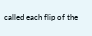called each flip of the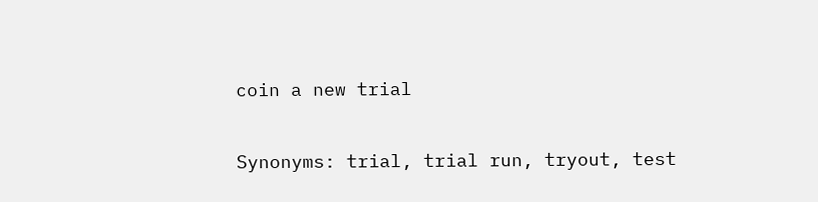coin a new trial

Synonyms: trial, trial run, tryout, test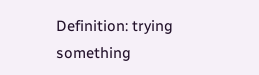Definition: trying something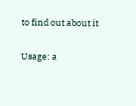to find out about it

Usage: a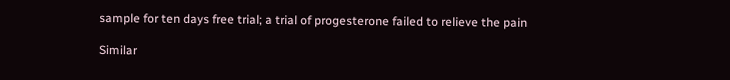sample for ten days free trial; a trial of progesterone failed to relieve the pain

Similar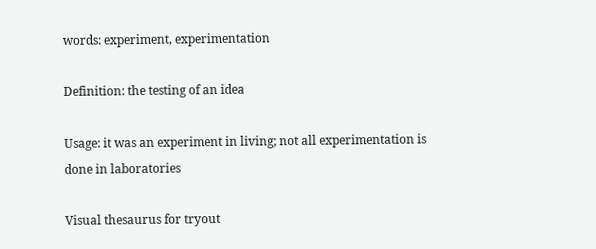words: experiment, experimentation

Definition: the testing of an idea

Usage: it was an experiment in living; not all experimentation is done in laboratories

Visual thesaurus for tryout